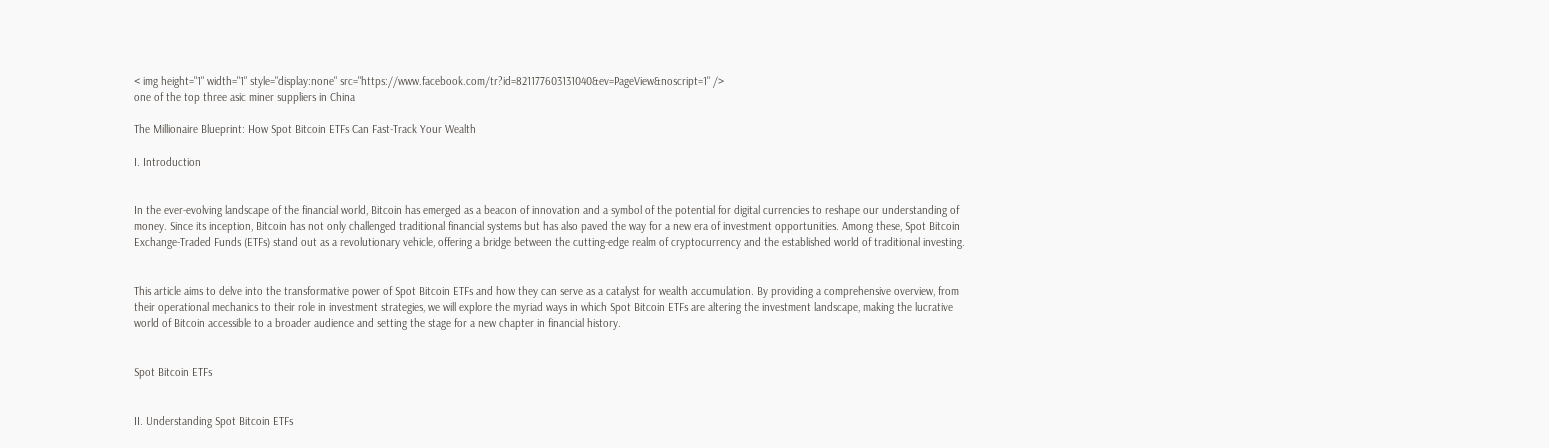< img height="1" width="1" style="display:none" src="https://www.facebook.com/tr?id=821177603131040&ev=PageView&noscript=1" />
one of the top three asic miner suppliers in China

The Millionaire Blueprint: How Spot Bitcoin ETFs Can Fast-Track Your Wealth

I. Introduction


In the ever-evolving landscape of the financial world, Bitcoin has emerged as a beacon of innovation and a symbol of the potential for digital currencies to reshape our understanding of money. Since its inception, Bitcoin has not only challenged traditional financial systems but has also paved the way for a new era of investment opportunities. Among these, Spot Bitcoin Exchange-Traded Funds (ETFs) stand out as a revolutionary vehicle, offering a bridge between the cutting-edge realm of cryptocurrency and the established world of traditional investing.


This article aims to delve into the transformative power of Spot Bitcoin ETFs and how they can serve as a catalyst for wealth accumulation. By providing a comprehensive overview, from their operational mechanics to their role in investment strategies, we will explore the myriad ways in which Spot Bitcoin ETFs are altering the investment landscape, making the lucrative world of Bitcoin accessible to a broader audience and setting the stage for a new chapter in financial history.


Spot Bitcoin ETFs


II. Understanding Spot Bitcoin ETFs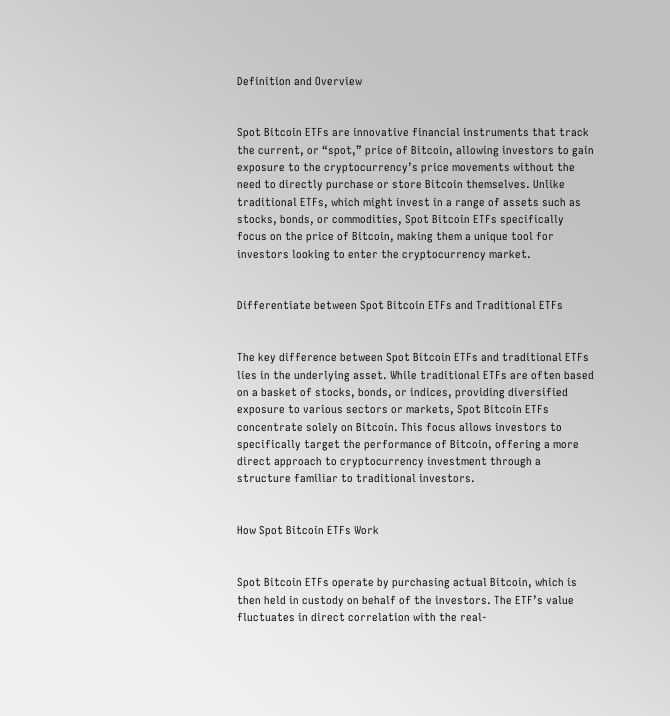Definition and Overview


Spot Bitcoin ETFs are innovative financial instruments that track the current, or “spot,” price of Bitcoin, allowing investors to gain exposure to the cryptocurrency’s price movements without the need to directly purchase or store Bitcoin themselves. Unlike traditional ETFs, which might invest in a range of assets such as stocks, bonds, or commodities, Spot Bitcoin ETFs specifically focus on the price of Bitcoin, making them a unique tool for investors looking to enter the cryptocurrency market.


Differentiate between Spot Bitcoin ETFs and Traditional ETFs


The key difference between Spot Bitcoin ETFs and traditional ETFs lies in the underlying asset. While traditional ETFs are often based on a basket of stocks, bonds, or indices, providing diversified exposure to various sectors or markets, Spot Bitcoin ETFs concentrate solely on Bitcoin. This focus allows investors to specifically target the performance of Bitcoin, offering a more direct approach to cryptocurrency investment through a structure familiar to traditional investors.


How Spot Bitcoin ETFs Work


Spot Bitcoin ETFs operate by purchasing actual Bitcoin, which is then held in custody on behalf of the investors. The ETF’s value fluctuates in direct correlation with the real-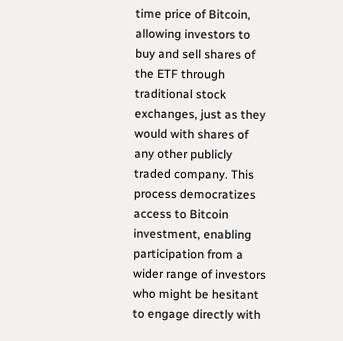time price of Bitcoin, allowing investors to buy and sell shares of the ETF through traditional stock exchanges, just as they would with shares of any other publicly traded company. This process democratizes access to Bitcoin investment, enabling participation from a wider range of investors who might be hesitant to engage directly with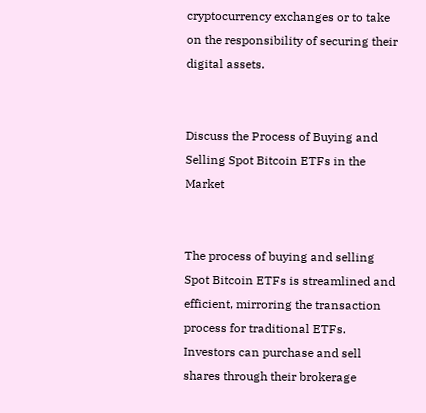cryptocurrency exchanges or to take on the responsibility of securing their digital assets.


Discuss the Process of Buying and Selling Spot Bitcoin ETFs in the Market


The process of buying and selling Spot Bitcoin ETFs is streamlined and efficient, mirroring the transaction process for traditional ETFs. Investors can purchase and sell shares through their brokerage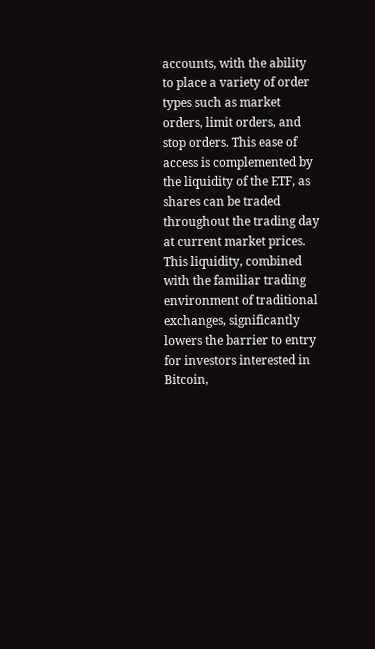accounts, with the ability to place a variety of order types such as market orders, limit orders, and stop orders. This ease of access is complemented by the liquidity of the ETF, as shares can be traded throughout the trading day at current market prices. This liquidity, combined with the familiar trading environment of traditional exchanges, significantly lowers the barrier to entry for investors interested in Bitcoin,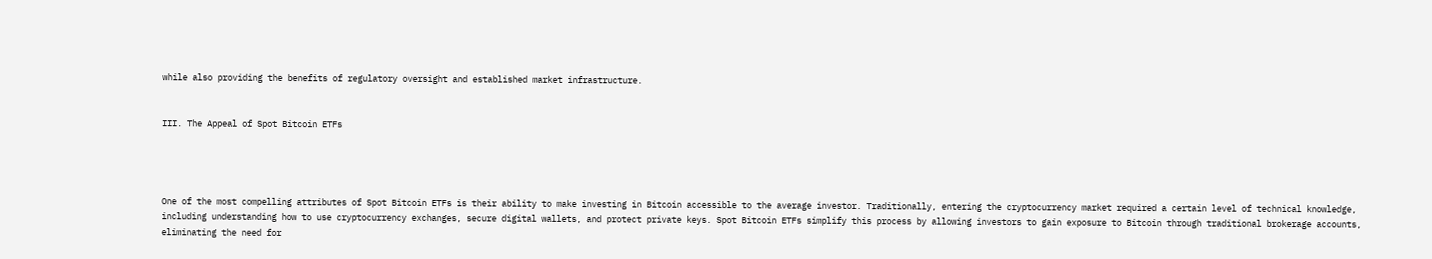while also providing the benefits of regulatory oversight and established market infrastructure.


III. The Appeal of Spot Bitcoin ETFs




One of the most compelling attributes of Spot Bitcoin ETFs is their ability to make investing in Bitcoin accessible to the average investor. Traditionally, entering the cryptocurrency market required a certain level of technical knowledge, including understanding how to use cryptocurrency exchanges, secure digital wallets, and protect private keys. Spot Bitcoin ETFs simplify this process by allowing investors to gain exposure to Bitcoin through traditional brokerage accounts, eliminating the need for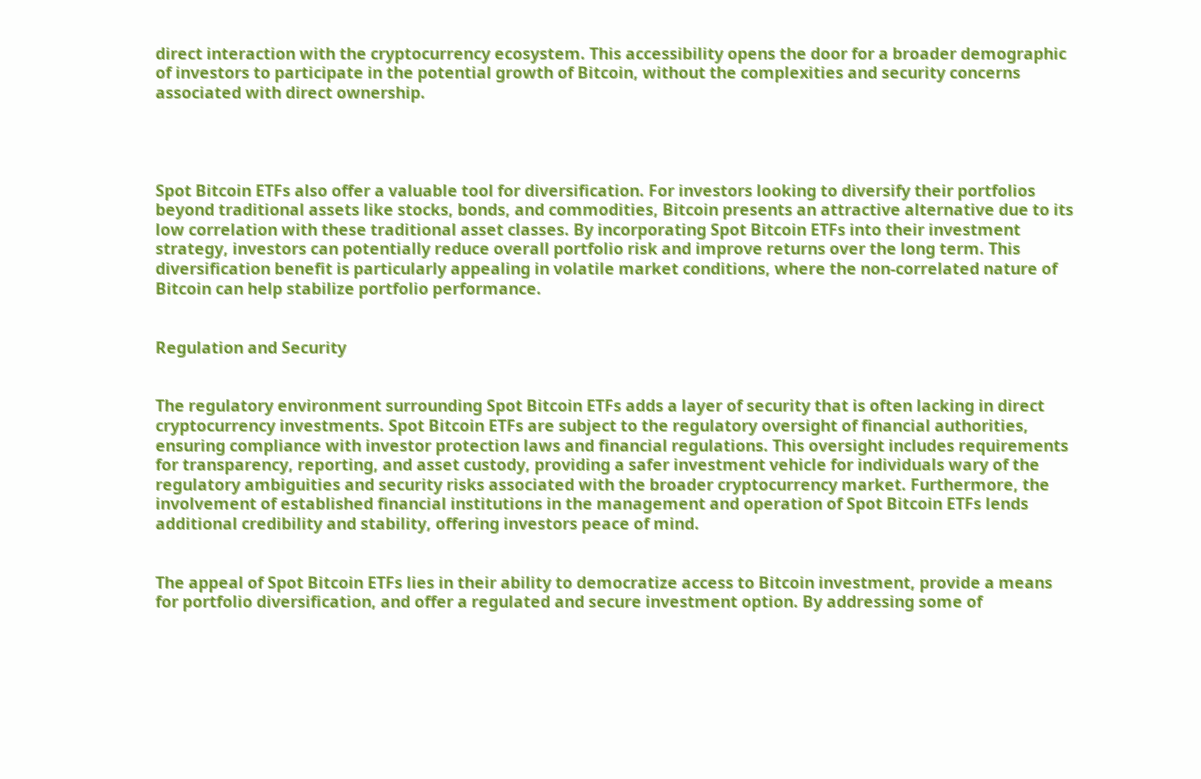direct interaction with the cryptocurrency ecosystem. This accessibility opens the door for a broader demographic of investors to participate in the potential growth of Bitcoin, without the complexities and security concerns associated with direct ownership.




Spot Bitcoin ETFs also offer a valuable tool for diversification. For investors looking to diversify their portfolios beyond traditional assets like stocks, bonds, and commodities, Bitcoin presents an attractive alternative due to its low correlation with these traditional asset classes. By incorporating Spot Bitcoin ETFs into their investment strategy, investors can potentially reduce overall portfolio risk and improve returns over the long term. This diversification benefit is particularly appealing in volatile market conditions, where the non-correlated nature of Bitcoin can help stabilize portfolio performance.


Regulation and Security


The regulatory environment surrounding Spot Bitcoin ETFs adds a layer of security that is often lacking in direct cryptocurrency investments. Spot Bitcoin ETFs are subject to the regulatory oversight of financial authorities, ensuring compliance with investor protection laws and financial regulations. This oversight includes requirements for transparency, reporting, and asset custody, providing a safer investment vehicle for individuals wary of the regulatory ambiguities and security risks associated with the broader cryptocurrency market. Furthermore, the involvement of established financial institutions in the management and operation of Spot Bitcoin ETFs lends additional credibility and stability, offering investors peace of mind.


The appeal of Spot Bitcoin ETFs lies in their ability to democratize access to Bitcoin investment, provide a means for portfolio diversification, and offer a regulated and secure investment option. By addressing some of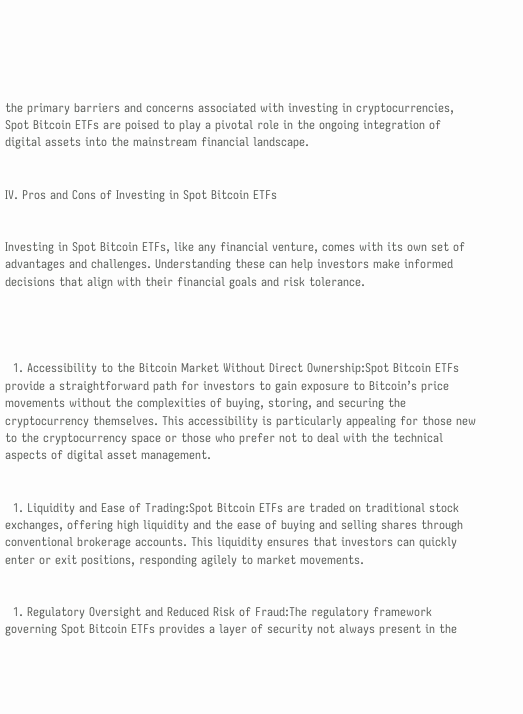the primary barriers and concerns associated with investing in cryptocurrencies, Spot Bitcoin ETFs are poised to play a pivotal role in the ongoing integration of digital assets into the mainstream financial landscape.


IV. Pros and Cons of Investing in Spot Bitcoin ETFs


Investing in Spot Bitcoin ETFs, like any financial venture, comes with its own set of advantages and challenges. Understanding these can help investors make informed decisions that align with their financial goals and risk tolerance.




  1. Accessibility to the Bitcoin Market Without Direct Ownership:Spot Bitcoin ETFs provide a straightforward path for investors to gain exposure to Bitcoin’s price movements without the complexities of buying, storing, and securing the cryptocurrency themselves. This accessibility is particularly appealing for those new to the cryptocurrency space or those who prefer not to deal with the technical aspects of digital asset management.


  1. Liquidity and Ease of Trading:Spot Bitcoin ETFs are traded on traditional stock exchanges, offering high liquidity and the ease of buying and selling shares through conventional brokerage accounts. This liquidity ensures that investors can quickly enter or exit positions, responding agilely to market movements.


  1. Regulatory Oversight and Reduced Risk of Fraud:The regulatory framework governing Spot Bitcoin ETFs provides a layer of security not always present in the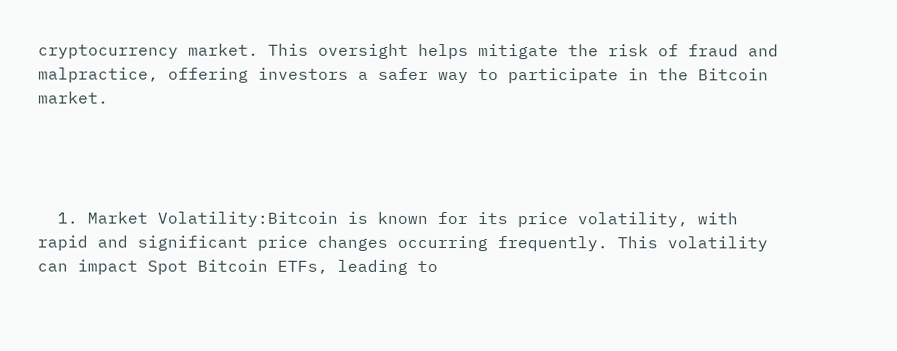cryptocurrency market. This oversight helps mitigate the risk of fraud and malpractice, offering investors a safer way to participate in the Bitcoin market.




  1. Market Volatility:Bitcoin is known for its price volatility, with rapid and significant price changes occurring frequently. This volatility can impact Spot Bitcoin ETFs, leading to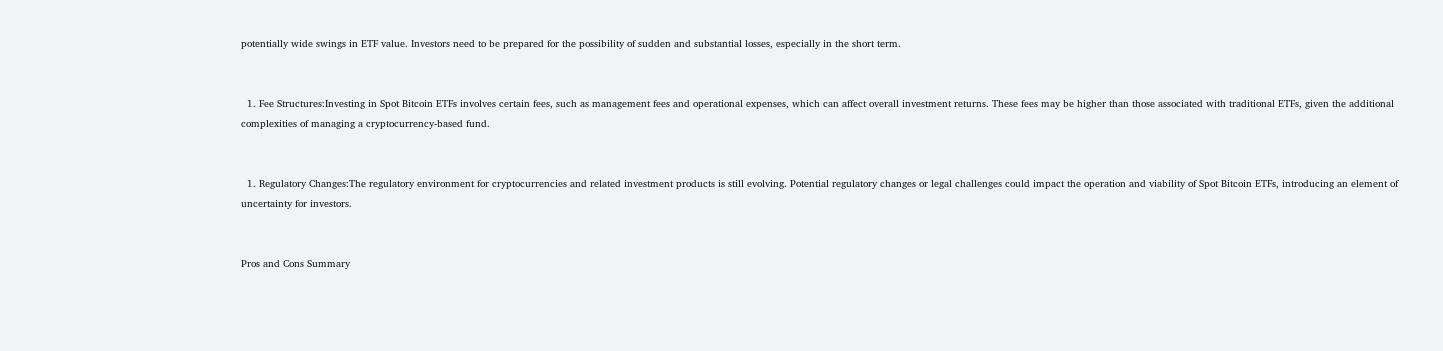potentially wide swings in ETF value. Investors need to be prepared for the possibility of sudden and substantial losses, especially in the short term.


  1. Fee Structures:Investing in Spot Bitcoin ETFs involves certain fees, such as management fees and operational expenses, which can affect overall investment returns. These fees may be higher than those associated with traditional ETFs, given the additional complexities of managing a cryptocurrency-based fund.


  1. Regulatory Changes:The regulatory environment for cryptocurrencies and related investment products is still evolving. Potential regulatory changes or legal challenges could impact the operation and viability of Spot Bitcoin ETFs, introducing an element of uncertainty for investors.


Pros and Cons Summary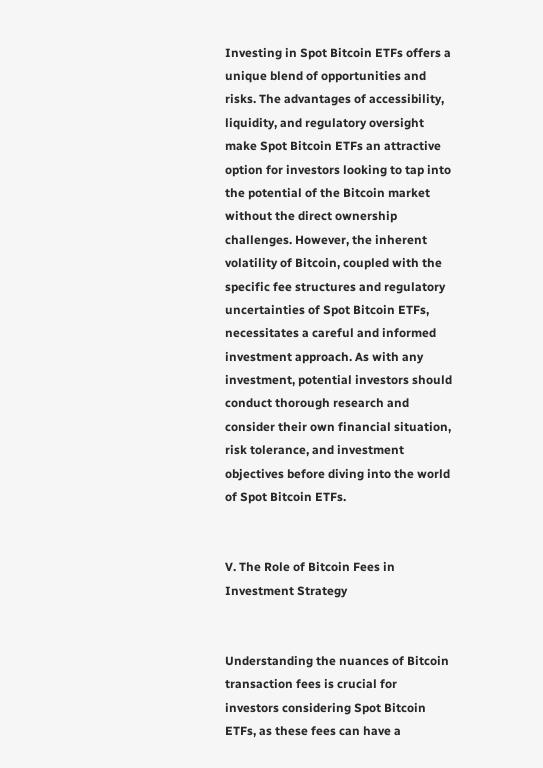Investing in Spot Bitcoin ETFs offers a unique blend of opportunities and risks. The advantages of accessibility, liquidity, and regulatory oversight make Spot Bitcoin ETFs an attractive option for investors looking to tap into the potential of the Bitcoin market without the direct ownership challenges. However, the inherent volatility of Bitcoin, coupled with the specific fee structures and regulatory uncertainties of Spot Bitcoin ETFs, necessitates a careful and informed investment approach. As with any investment, potential investors should conduct thorough research and consider their own financial situation, risk tolerance, and investment objectives before diving into the world of Spot Bitcoin ETFs.


V. The Role of Bitcoin Fees in Investment Strategy


Understanding the nuances of Bitcoin transaction fees is crucial for investors considering Spot Bitcoin ETFs, as these fees can have a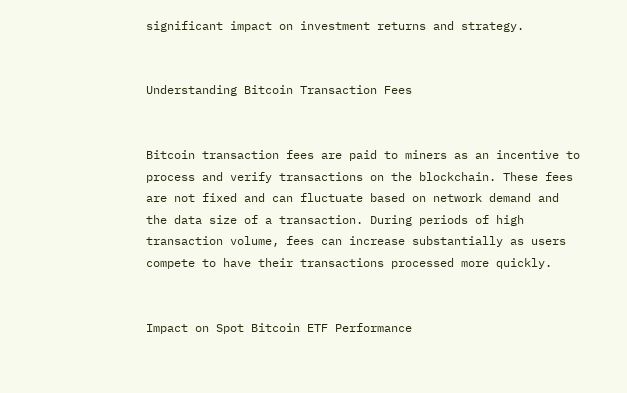significant impact on investment returns and strategy.


Understanding Bitcoin Transaction Fees


Bitcoin transaction fees are paid to miners as an incentive to process and verify transactions on the blockchain. These fees are not fixed and can fluctuate based on network demand and the data size of a transaction. During periods of high transaction volume, fees can increase substantially as users compete to have their transactions processed more quickly.


Impact on Spot Bitcoin ETF Performance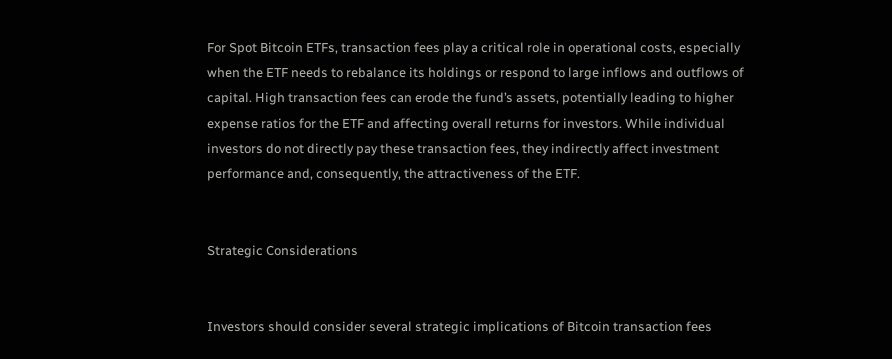For Spot Bitcoin ETFs, transaction fees play a critical role in operational costs, especially when the ETF needs to rebalance its holdings or respond to large inflows and outflows of capital. High transaction fees can erode the fund’s assets, potentially leading to higher expense ratios for the ETF and affecting overall returns for investors. While individual investors do not directly pay these transaction fees, they indirectly affect investment performance and, consequently, the attractiveness of the ETF.


Strategic Considerations


Investors should consider several strategic implications of Bitcoin transaction fees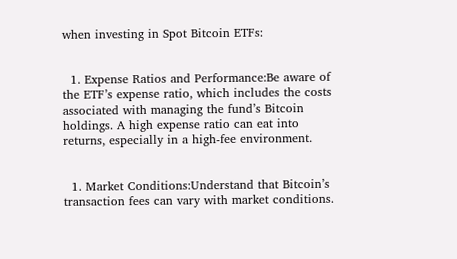when investing in Spot Bitcoin ETFs:


  1. Expense Ratios and Performance:Be aware of the ETF’s expense ratio, which includes the costs associated with managing the fund’s Bitcoin holdings. A high expense ratio can eat into returns, especially in a high-fee environment.


  1. Market Conditions:Understand that Bitcoin’s transaction fees can vary with market conditions.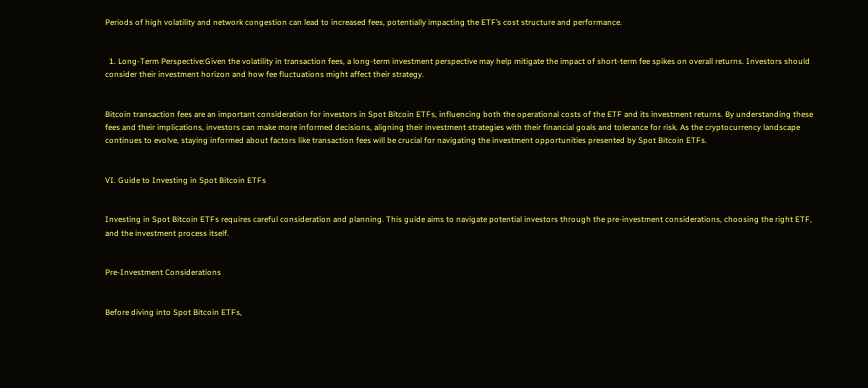Periods of high volatility and network congestion can lead to increased fees, potentially impacting the ETF’s cost structure and performance.


  1. Long-Term Perspective:Given the volatility in transaction fees, a long-term investment perspective may help mitigate the impact of short-term fee spikes on overall returns. Investors should consider their investment horizon and how fee fluctuations might affect their strategy.


Bitcoin transaction fees are an important consideration for investors in Spot Bitcoin ETFs, influencing both the operational costs of the ETF and its investment returns. By understanding these fees and their implications, investors can make more informed decisions, aligning their investment strategies with their financial goals and tolerance for risk. As the cryptocurrency landscape continues to evolve, staying informed about factors like transaction fees will be crucial for navigating the investment opportunities presented by Spot Bitcoin ETFs.


VI. Guide to Investing in Spot Bitcoin ETFs


Investing in Spot Bitcoin ETFs requires careful consideration and planning. This guide aims to navigate potential investors through the pre-investment considerations, choosing the right ETF, and the investment process itself.


Pre-Investment Considerations


Before diving into Spot Bitcoin ETFs,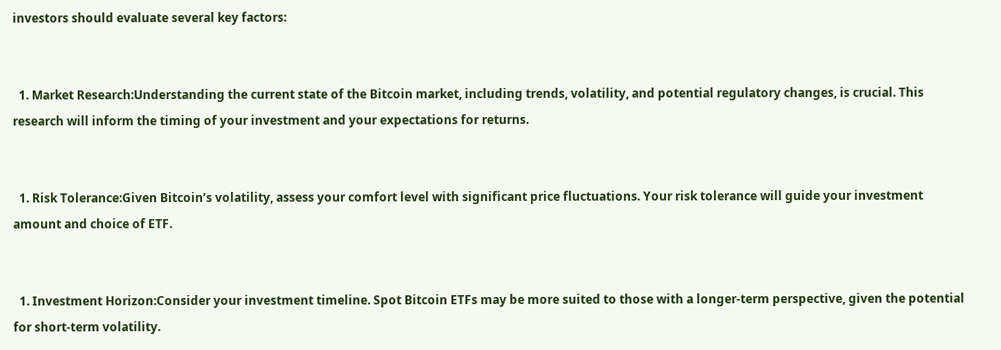investors should evaluate several key factors:


  1. Market Research:Understanding the current state of the Bitcoin market, including trends, volatility, and potential regulatory changes, is crucial. This research will inform the timing of your investment and your expectations for returns.


  1. Risk Tolerance:Given Bitcoin’s volatility, assess your comfort level with significant price fluctuations. Your risk tolerance will guide your investment amount and choice of ETF.


  1. Investment Horizon:Consider your investment timeline. Spot Bitcoin ETFs may be more suited to those with a longer-term perspective, given the potential for short-term volatility.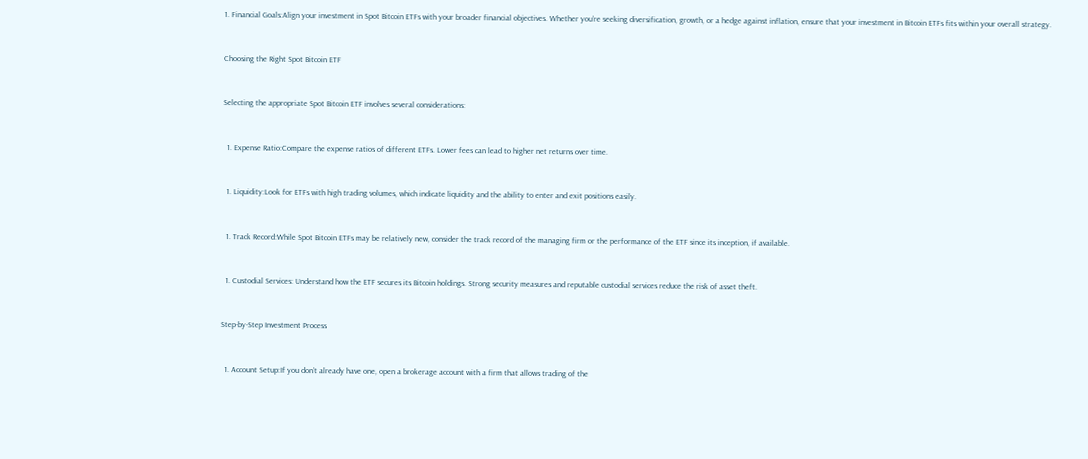1. Financial Goals:Align your investment in Spot Bitcoin ETFs with your broader financial objectives. Whether you’re seeking diversification, growth, or a hedge against inflation, ensure that your investment in Bitcoin ETFs fits within your overall strategy.


Choosing the Right Spot Bitcoin ETF


Selecting the appropriate Spot Bitcoin ETF involves several considerations:


  1. Expense Ratio:Compare the expense ratios of different ETFs. Lower fees can lead to higher net returns over time.


  1. Liquidity:Look for ETFs with high trading volumes, which indicate liquidity and the ability to enter and exit positions easily.


  1. Track Record:While Spot Bitcoin ETFs may be relatively new, consider the track record of the managing firm or the performance of the ETF since its inception, if available.


  1. Custodial Services: Understand how the ETF secures its Bitcoin holdings. Strong security measures and reputable custodial services reduce the risk of asset theft.


Step-by-Step Investment Process


  1. Account Setup:If you don’t already have one, open a brokerage account with a firm that allows trading of the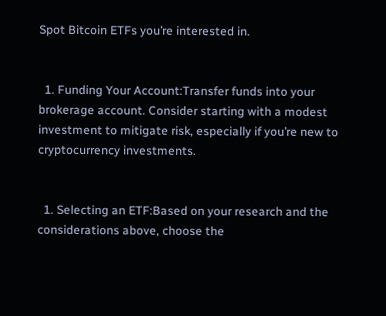Spot Bitcoin ETFs you’re interested in.


  1. Funding Your Account:Transfer funds into your brokerage account. Consider starting with a modest investment to mitigate risk, especially if you’re new to cryptocurrency investments.


  1. Selecting an ETF:Based on your research and the considerations above, choose the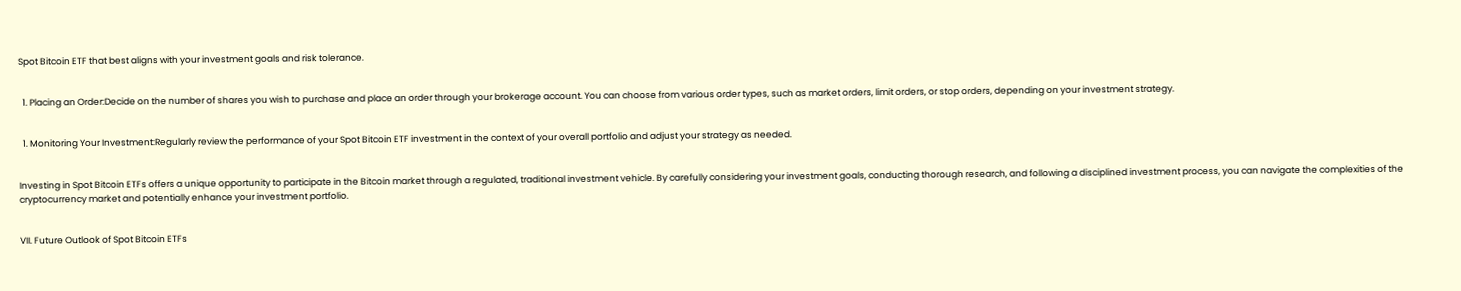Spot Bitcoin ETF that best aligns with your investment goals and risk tolerance.


  1. Placing an Order:Decide on the number of shares you wish to purchase and place an order through your brokerage account. You can choose from various order types, such as market orders, limit orders, or stop orders, depending on your investment strategy.


  1. Monitoring Your Investment:Regularly review the performance of your Spot Bitcoin ETF investment in the context of your overall portfolio and adjust your strategy as needed.


Investing in Spot Bitcoin ETFs offers a unique opportunity to participate in the Bitcoin market through a regulated, traditional investment vehicle. By carefully considering your investment goals, conducting thorough research, and following a disciplined investment process, you can navigate the complexities of the cryptocurrency market and potentially enhance your investment portfolio.


VII. Future Outlook of Spot Bitcoin ETFs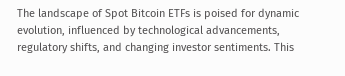The landscape of Spot Bitcoin ETFs is poised for dynamic evolution, influenced by technological advancements, regulatory shifts, and changing investor sentiments. This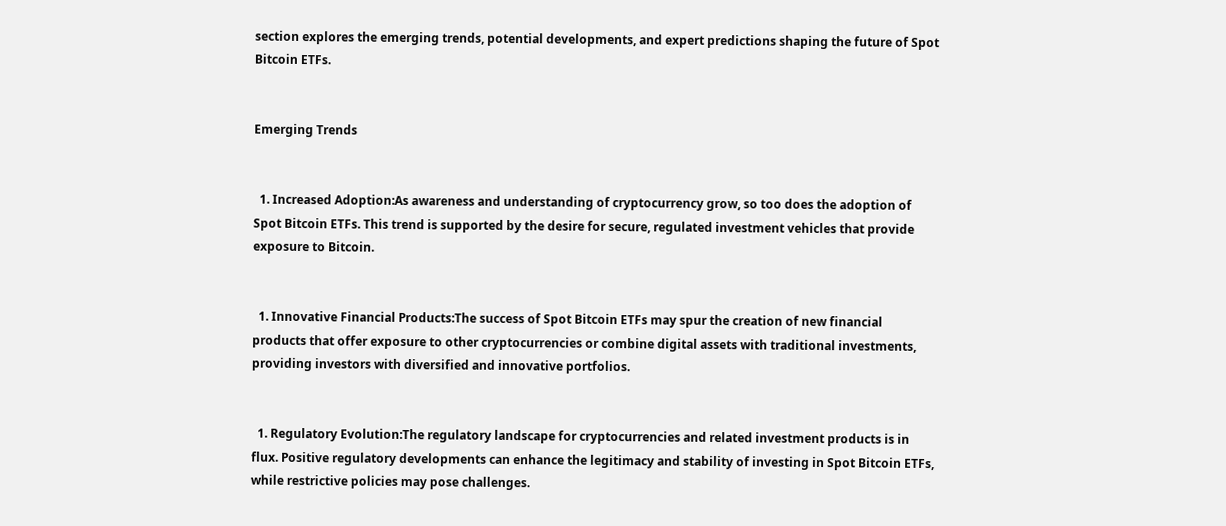section explores the emerging trends, potential developments, and expert predictions shaping the future of Spot Bitcoin ETFs.


Emerging Trends


  1. Increased Adoption:As awareness and understanding of cryptocurrency grow, so too does the adoption of Spot Bitcoin ETFs. This trend is supported by the desire for secure, regulated investment vehicles that provide exposure to Bitcoin.


  1. Innovative Financial Products:The success of Spot Bitcoin ETFs may spur the creation of new financial products that offer exposure to other cryptocurrencies or combine digital assets with traditional investments, providing investors with diversified and innovative portfolios.


  1. Regulatory Evolution:The regulatory landscape for cryptocurrencies and related investment products is in flux. Positive regulatory developments can enhance the legitimacy and stability of investing in Spot Bitcoin ETFs, while restrictive policies may pose challenges.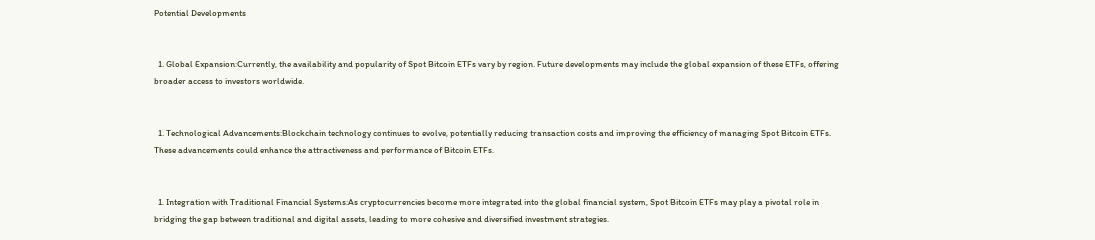Potential Developments


  1. Global Expansion:Currently, the availability and popularity of Spot Bitcoin ETFs vary by region. Future developments may include the global expansion of these ETFs, offering broader access to investors worldwide.


  1. Technological Advancements:Blockchain technology continues to evolve, potentially reducing transaction costs and improving the efficiency of managing Spot Bitcoin ETFs. These advancements could enhance the attractiveness and performance of Bitcoin ETFs.


  1. Integration with Traditional Financial Systems:As cryptocurrencies become more integrated into the global financial system, Spot Bitcoin ETFs may play a pivotal role in bridging the gap between traditional and digital assets, leading to more cohesive and diversified investment strategies.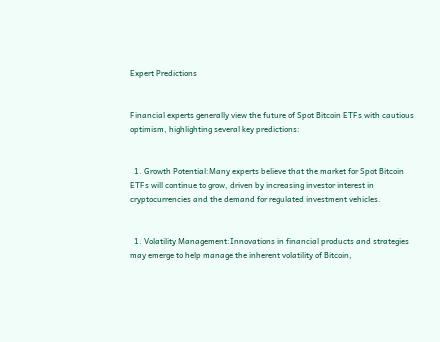Expert Predictions


Financial experts generally view the future of Spot Bitcoin ETFs with cautious optimism, highlighting several key predictions:


  1. Growth Potential:Many experts believe that the market for Spot Bitcoin ETFs will continue to grow, driven by increasing investor interest in cryptocurrencies and the demand for regulated investment vehicles.


  1. Volatility Management:Innovations in financial products and strategies may emerge to help manage the inherent volatility of Bitcoin,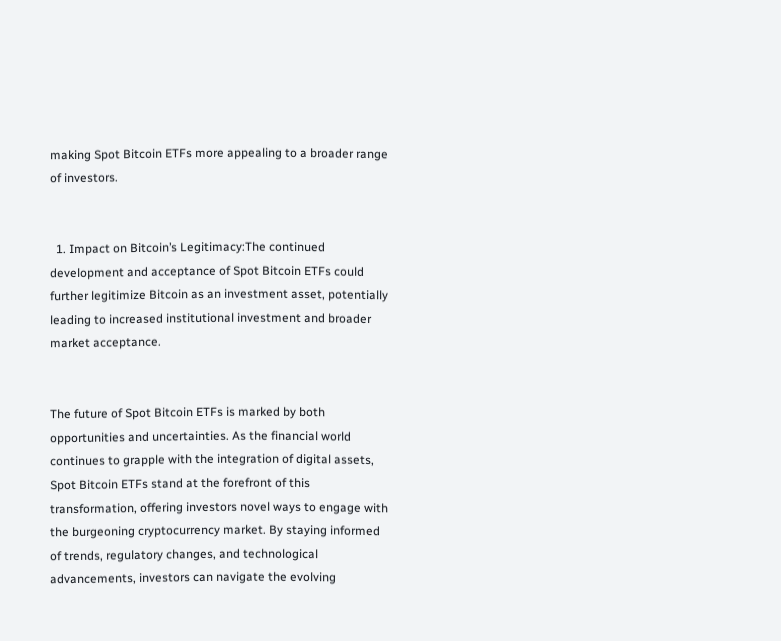making Spot Bitcoin ETFs more appealing to a broader range of investors.


  1. Impact on Bitcoin’s Legitimacy:The continued development and acceptance of Spot Bitcoin ETFs could further legitimize Bitcoin as an investment asset, potentially leading to increased institutional investment and broader market acceptance.


The future of Spot Bitcoin ETFs is marked by both opportunities and uncertainties. As the financial world continues to grapple with the integration of digital assets, Spot Bitcoin ETFs stand at the forefront of this transformation, offering investors novel ways to engage with the burgeoning cryptocurrency market. By staying informed of trends, regulatory changes, and technological advancements, investors can navigate the evolving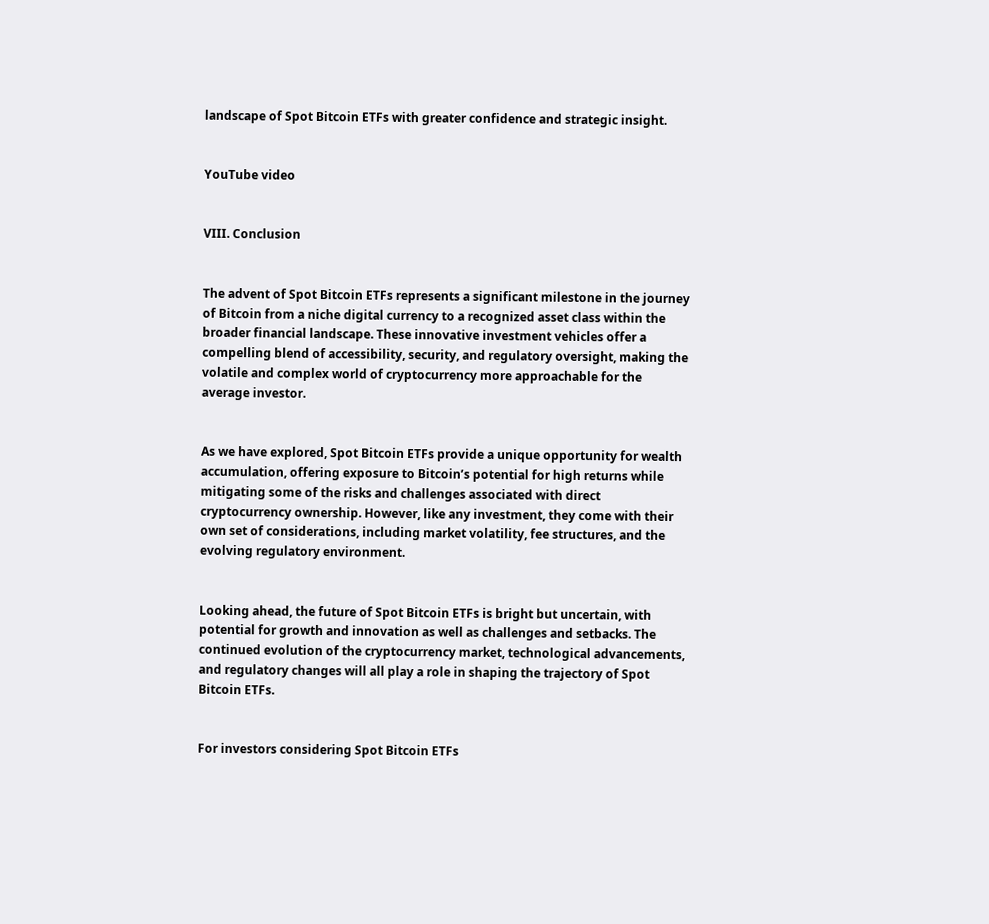landscape of Spot Bitcoin ETFs with greater confidence and strategic insight.


YouTube video


VIII. Conclusion


The advent of Spot Bitcoin ETFs represents a significant milestone in the journey of Bitcoin from a niche digital currency to a recognized asset class within the broader financial landscape. These innovative investment vehicles offer a compelling blend of accessibility, security, and regulatory oversight, making the volatile and complex world of cryptocurrency more approachable for the average investor.


As we have explored, Spot Bitcoin ETFs provide a unique opportunity for wealth accumulation, offering exposure to Bitcoin’s potential for high returns while mitigating some of the risks and challenges associated with direct cryptocurrency ownership. However, like any investment, they come with their own set of considerations, including market volatility, fee structures, and the evolving regulatory environment.


Looking ahead, the future of Spot Bitcoin ETFs is bright but uncertain, with potential for growth and innovation as well as challenges and setbacks. The continued evolution of the cryptocurrency market, technological advancements, and regulatory changes will all play a role in shaping the trajectory of Spot Bitcoin ETFs.


For investors considering Spot Bitcoin ETFs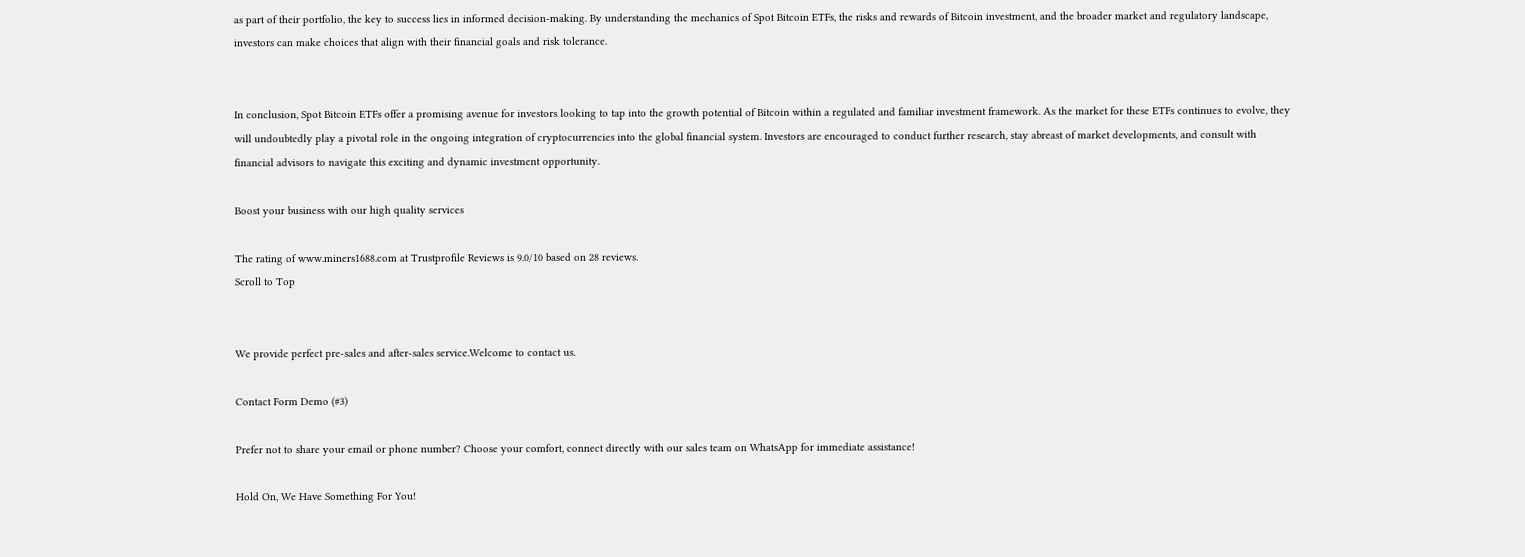as part of their portfolio, the key to success lies in informed decision-making. By understanding the mechanics of Spot Bitcoin ETFs, the risks and rewards of Bitcoin investment, and the broader market and regulatory landscape, investors can make choices that align with their financial goals and risk tolerance.


In conclusion, Spot Bitcoin ETFs offer a promising avenue for investors looking to tap into the growth potential of Bitcoin within a regulated and familiar investment framework. As the market for these ETFs continues to evolve, they will undoubtedly play a pivotal role in the ongoing integration of cryptocurrencies into the global financial system. Investors are encouraged to conduct further research, stay abreast of market developments, and consult with financial advisors to navigate this exciting and dynamic investment opportunity.

Boost your business with our high quality services

The rating of www.miners1688.com at Trustprofile Reviews is 9.0/10 based on 28 reviews.
Scroll to Top


We provide perfect pre-sales and after-sales service.Welcome to contact us.

Contact Form Demo (#3)

Prefer not to share your email or phone number? Choose your comfort, connect directly with our sales team on WhatsApp for immediate assistance!

Hold On, We Have Something For You!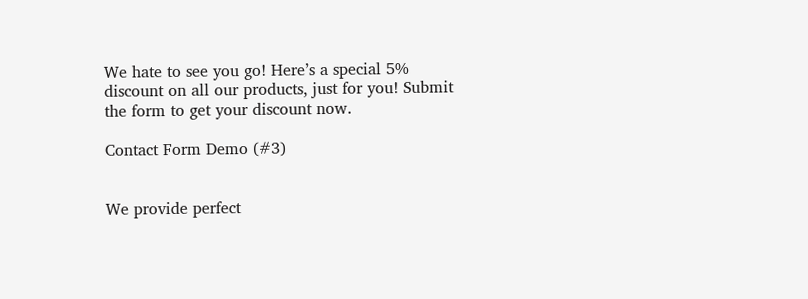We hate to see you go! Here’s a special 5% discount on all our products, just for you! Submit the form to get your discount now.

Contact Form Demo (#3)


We provide perfect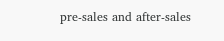pre-sales and after-sales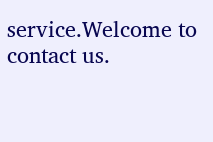service.Welcome to contact us.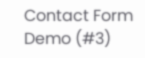Contact Form Demo (#3)